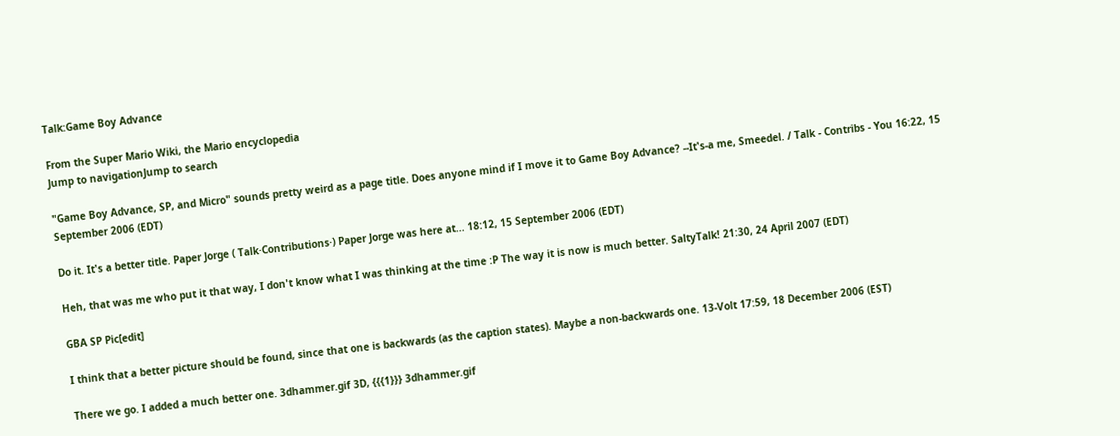Talk:Game Boy Advance

From the Super Mario Wiki, the Mario encyclopedia
Jump to navigationJump to search

"Game Boy Advance, SP, and Micro" sounds pretty weird as a page title. Does anyone mind if I move it to Game Boy Advance? --It's-a me, Smeedel. / Talk - Contribs - You 16:22, 15 September 2006 (EDT)

Do it. It's a better title. Paper Jorge ( Talk·Contributions·) Paper Jorge was here at... 18:12, 15 September 2006 (EDT)

Heh, that was me who put it that way, I don't know what I was thinking at the time :P The way it is now is much better. SaltyTalk! 21:30, 24 April 2007 (EDT)

GBA SP Pic[edit]

I think that a better picture should be found, since that one is backwards (as the caption states). Maybe a non-backwards one. 13-Volt 17:59, 18 December 2006 (EST)

There we go. I added a much better one. 3dhammer.gif 3D, {{{1}}} 3dhammer.gif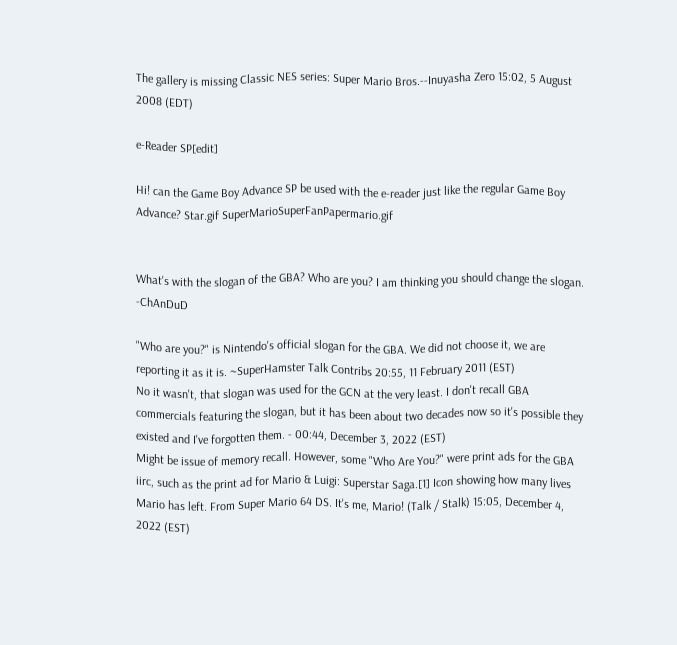The gallery is missing Classic NES series: Super Mario Bros.--Inuyasha Zero 15:02, 5 August 2008 (EDT)

e-Reader SP[edit]

Hi! can the Game Boy Advance SP be used with the e-reader just like the regular Game Boy Advance? Star.gif SuperMarioSuperFanPapermario.gif


What's with the slogan of the GBA? Who are you? I am thinking you should change the slogan. -ChAnDuD

"Who are you?" is Nintendo's official slogan for the GBA. We did not choose it, we are reporting it as it is. ~SuperHamster Talk Contribs 20:55, 11 February 2011 (EST)
No it wasn't, that slogan was used for the GCN at the very least. I don't recall GBA commercials featuring the slogan, but it has been about two decades now so it's possible they existed and I've forgotten them. - 00:44, December 3, 2022 (EST)
Might be issue of memory recall. However, some "Who Are You?" were print ads for the GBA iirc, such as the print ad for Mario & Luigi: Superstar Saga.[1] Icon showing how many lives Mario has left. From Super Mario 64 DS. It's me, Mario! (Talk / Stalk) 15:05, December 4, 2022 (EST)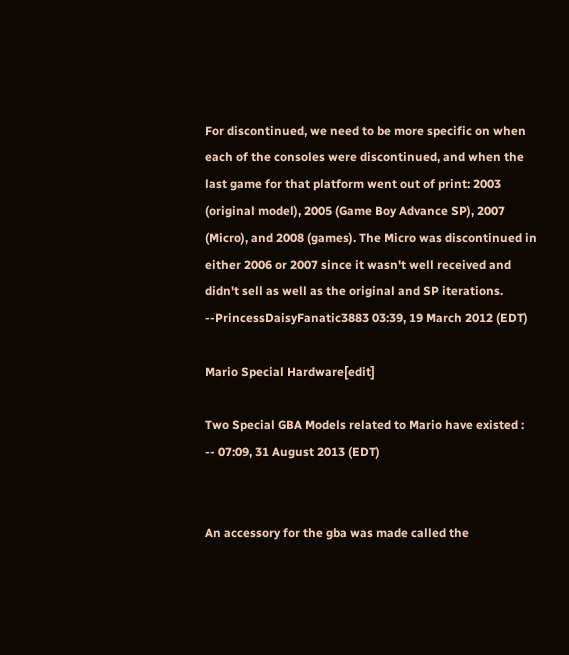For discontinued, we need to be more specific on when each of the consoles were discontinued, and when the last game for that platform went out of print: 2003 (original model), 2005 (Game Boy Advance SP), 2007 (Micro), and 2008 (games). The Micro was discontinued in either 2006 or 2007 since it wasn't well received and didn't sell as well as the original and SP iterations. --PrincessDaisyFanatic3883 03:39, 19 March 2012 (EDT)

Mario Special Hardware[edit]

Two Special GBA Models related to Mario have existed :
-- 07:09, 31 August 2013 (EDT)


An accessory for the gba was made called the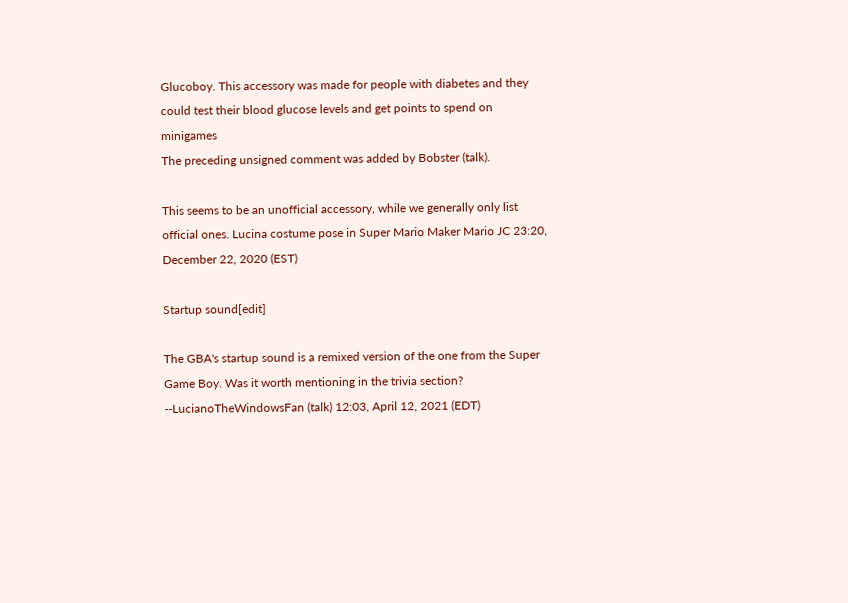Glucoboy. This accessory was made for people with diabetes and they could test their blood glucose levels and get points to spend on minigames
The preceding unsigned comment was added by Bobster (talk).

This seems to be an unofficial accessory, while we generally only list official ones. Lucina costume pose in Super Mario Maker Mario JC 23:20, December 22, 2020 (EST)

Startup sound[edit]

The GBA's startup sound is a remixed version of the one from the Super Game Boy. Was it worth mentioning in the trivia section? --LucianoTheWindowsFan (talk) 12:03, April 12, 2021 (EDT)